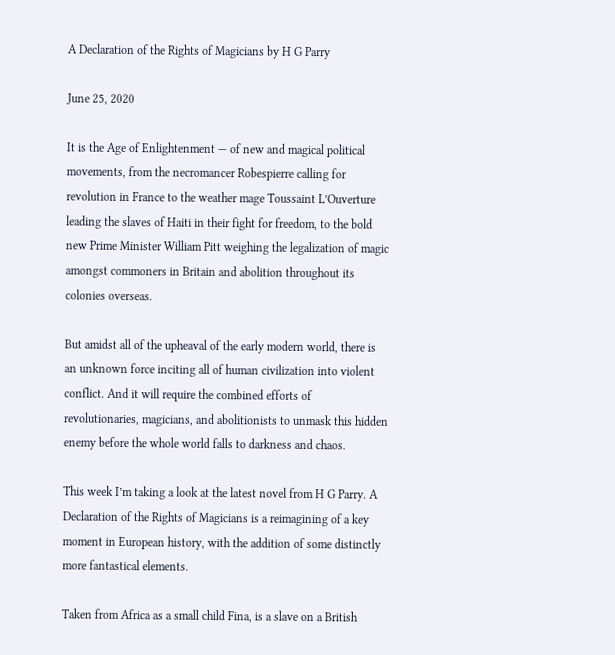A Declaration of the Rights of Magicians by H G Parry

June 25, 2020

It is the Age of Enlightenment — of new and magical political movements, from the necromancer Robespierre calling for revolution in France to the weather mage Toussaint L’Ouverture leading the slaves of Haiti in their fight for freedom, to the bold new Prime Minister William Pitt weighing the legalization of magic amongst commoners in Britain and abolition throughout its colonies overseas.

But amidst all of the upheaval of the early modern world, there is an unknown force inciting all of human civilization into violent conflict. And it will require the combined efforts of revolutionaries, magicians, and abolitionists to unmask this hidden enemy before the whole world falls to darkness and chaos.

This week I’m taking a look at the latest novel from H G Parry. A Declaration of the Rights of Magicians is a reimagining of a key moment in European history, with the addition of some distinctly more fantastical elements.

Taken from Africa as a small child Fina, is a slave on a British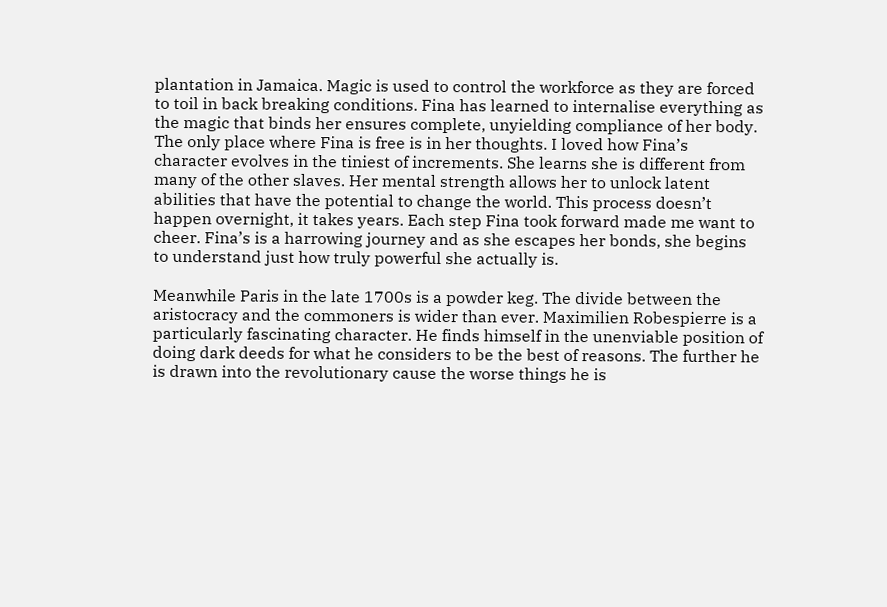plantation in Jamaica. Magic is used to control the workforce as they are forced to toil in back breaking conditions. Fina has learned to internalise everything as the magic that binds her ensures complete, unyielding compliance of her body. The only place where Fina is free is in her thoughts. I loved how Fina’s character evolves in the tiniest of increments. She learns she is different from many of the other slaves. Her mental strength allows her to unlock latent abilities that have the potential to change the world. This process doesn’t happen overnight, it takes years. Each step Fina took forward made me want to cheer. Fina’s is a harrowing journey and as she escapes her bonds, she begins to understand just how truly powerful she actually is.

Meanwhile Paris in the late 1700s is a powder keg. The divide between the aristocracy and the commoners is wider than ever. Maximilien Robespierre is a particularly fascinating character. He finds himself in the unenviable position of doing dark deeds for what he considers to be the best of reasons. The further he is drawn into the revolutionary cause the worse things he is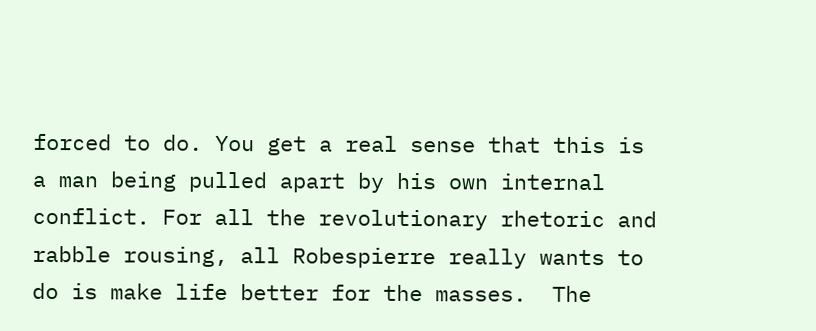forced to do. You get a real sense that this is a man being pulled apart by his own internal conflict. For all the revolutionary rhetoric and rabble rousing, all Robespierre really wants to do is make life better for the masses.  The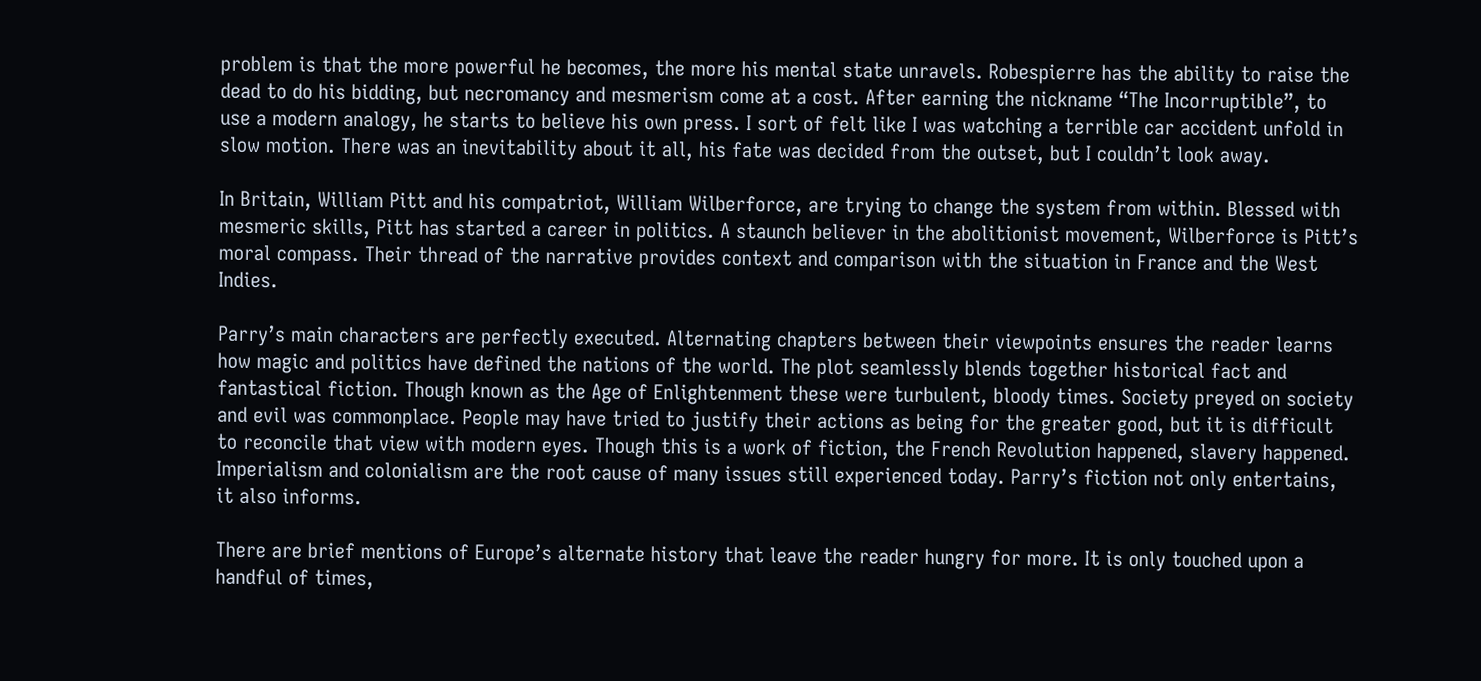problem is that the more powerful he becomes, the more his mental state unravels. Robespierre has the ability to raise the dead to do his bidding, but necromancy and mesmerism come at a cost. After earning the nickname “The Incorruptible”, to use a modern analogy, he starts to believe his own press. I sort of felt like I was watching a terrible car accident unfold in slow motion. There was an inevitability about it all, his fate was decided from the outset, but I couldn’t look away.

In Britain, William Pitt and his compatriot, William Wilberforce, are trying to change the system from within. Blessed with mesmeric skills, Pitt has started a career in politics. A staunch believer in the abolitionist movement, Wilberforce is Pitt’s moral compass. Their thread of the narrative provides context and comparison with the situation in France and the West Indies.

Parry’s main characters are perfectly executed. Alternating chapters between their viewpoints ensures the reader learns how magic and politics have defined the nations of the world. The plot seamlessly blends together historical fact and fantastical fiction. Though known as the Age of Enlightenment these were turbulent, bloody times. Society preyed on society and evil was commonplace. People may have tried to justify their actions as being for the greater good, but it is difficult to reconcile that view with modern eyes. Though this is a work of fiction, the French Revolution happened, slavery happened. Imperialism and colonialism are the root cause of many issues still experienced today. Parry’s fiction not only entertains, it also informs.

There are brief mentions of Europe’s alternate history that leave the reader hungry for more. It is only touched upon a handful of times,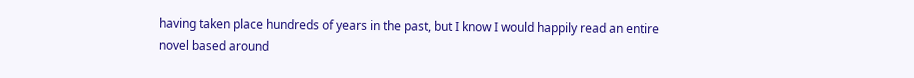having taken place hundreds of years in the past, but I know I would happily read an entire novel based around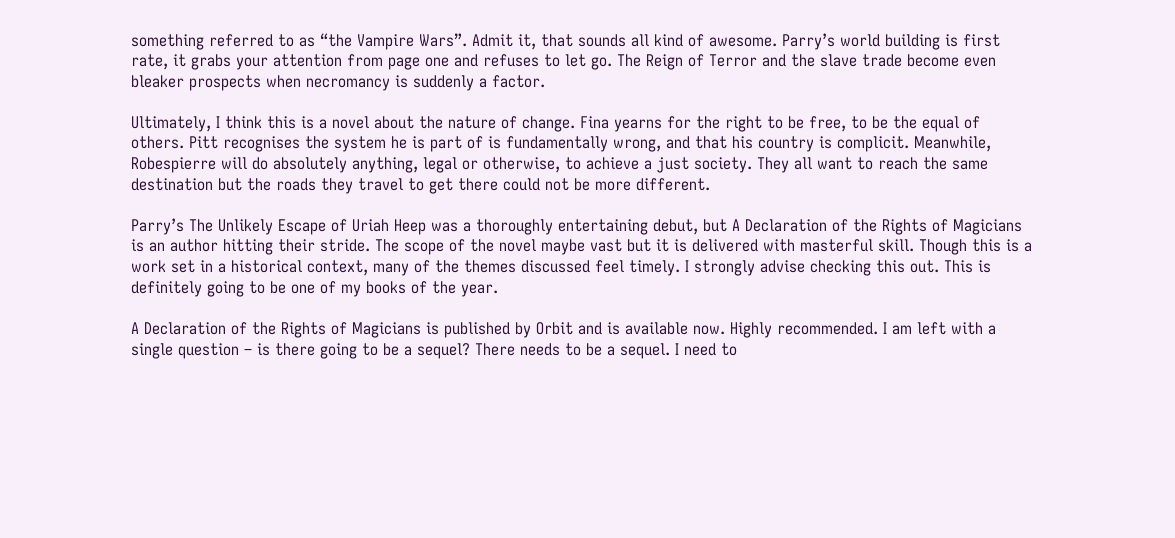something referred to as “the Vampire Wars”. Admit it, that sounds all kind of awesome. Parry’s world building is first rate, it grabs your attention from page one and refuses to let go. The Reign of Terror and the slave trade become even bleaker prospects when necromancy is suddenly a factor.

Ultimately, I think this is a novel about the nature of change. Fina yearns for the right to be free, to be the equal of others. Pitt recognises the system he is part of is fundamentally wrong, and that his country is complicit. Meanwhile, Robespierre will do absolutely anything, legal or otherwise, to achieve a just society. They all want to reach the same destination but the roads they travel to get there could not be more different.

Parry’s The Unlikely Escape of Uriah Heep was a thoroughly entertaining debut, but A Declaration of the Rights of Magicians is an author hitting their stride. The scope of the novel maybe vast but it is delivered with masterful skill. Though this is a work set in a historical context, many of the themes discussed feel timely. I strongly advise checking this out. This is definitely going to be one of my books of the year.

A Declaration of the Rights of Magicians is published by Orbit and is available now. Highly recommended. I am left with a single question – is there going to be a sequel? There needs to be a sequel. I need to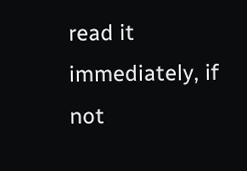read it immediately, if not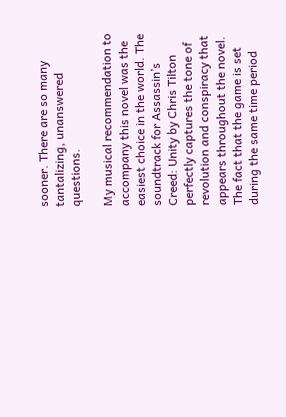sooner. There are so many tantalizing, unanswered questions.

My musical recommendation to accompany this novel was the easiest choice in the world. The soundtrack for Assassin’s Creed: Unity by Chris Tilton perfectly captures the tone of revolution and conspiracy that appears throughout the novel. The fact that the game is set during the same time period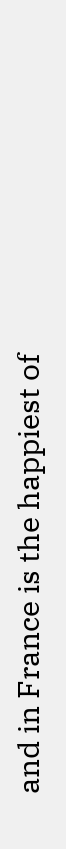and in France is the happiest of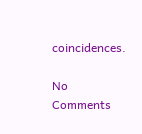coincidences.

No Comments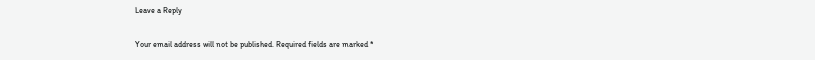Leave a Reply

Your email address will not be published. Required fields are marked *